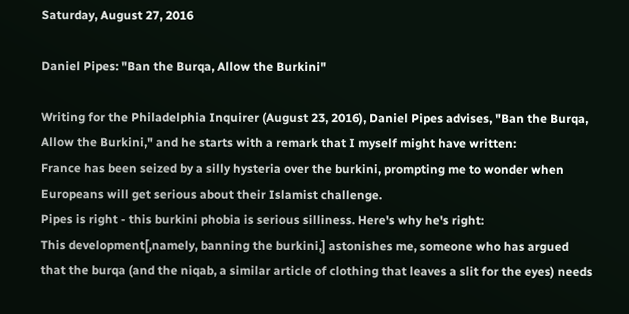Saturday, August 27, 2016

Daniel Pipes: "Ban the Burqa, Allow the Burkini"

Writing for the Philadelphia Inquirer (August 23, 2016), Daniel Pipes advises, "Ban the Burqa, Allow the Burkini," and he starts with a remark that I myself might have written:
France has been seized by a silly hysteria over the burkini, prompting me to wonder when Europeans will get serious about their Islamist challenge.
Pipes is right - this burkini phobia is serious silliness. Here's why he's right:
This development[,namely, banning the burkini,] astonishes me, someone who has argued that the burqa (and the niqab, a similar article of clothing that leaves a slit for the eyes) needs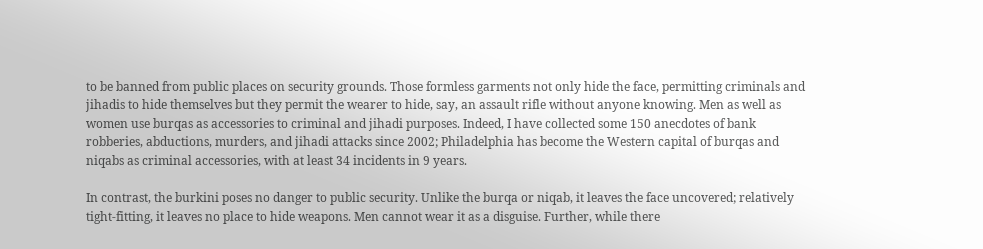to be banned from public places on security grounds. Those formless garments not only hide the face, permitting criminals and jihadis to hide themselves but they permit the wearer to hide, say, an assault rifle without anyone knowing. Men as well as women use burqas as accessories to criminal and jihadi purposes. Indeed, I have collected some 150 anecdotes of bank robberies, abductions, murders, and jihadi attacks since 2002; Philadelphia has become the Western capital of burqas and niqabs as criminal accessories, with at least 34 incidents in 9 years.

In contrast, the burkini poses no danger to public security. Unlike the burqa or niqab, it leaves the face uncovered; relatively tight-fitting, it leaves no place to hide weapons. Men cannot wear it as a disguise. Further, while there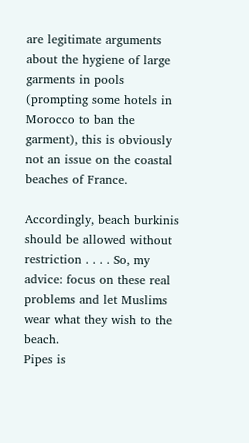are legitimate arguments about the hygiene of large garments in pools (prompting some hotels in Morocco to ban the garment), this is obviously not an issue on the coastal beaches of France.

Accordingly, beach burkinis should be allowed without restriction . . . . So, my advice: focus on these real problems and let Muslims wear what they wish to the beach.
Pipes is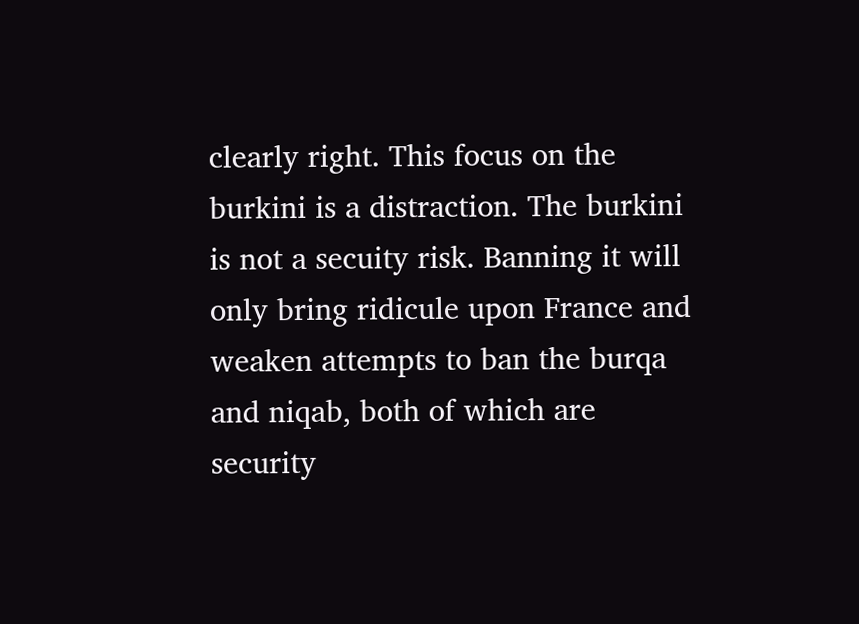clearly right. This focus on the burkini is a distraction. The burkini is not a secuity risk. Banning it will only bring ridicule upon France and weaken attempts to ban the burqa and niqab, both of which are security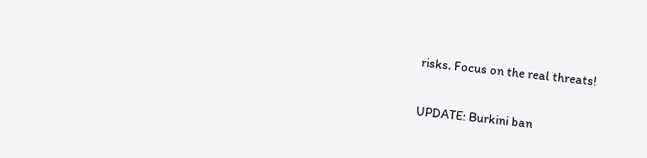risks. Focus on the real threats!

UPDATE: Burkini ban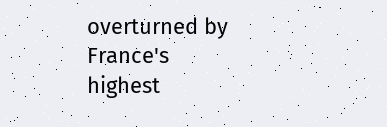overturned by France's highest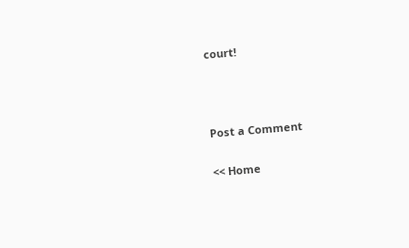court!



Post a Comment

<< Home